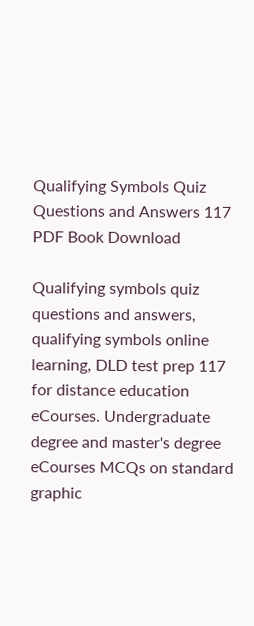Qualifying Symbols Quiz Questions and Answers 117 PDF Book Download

Qualifying symbols quiz questions and answers, qualifying symbols online learning, DLD test prep 117 for distance education eCourses. Undergraduate degree and master's degree eCourses MCQs on standard graphic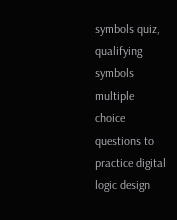symbols quiz, qualifying symbols multiple choice questions to practice digital logic design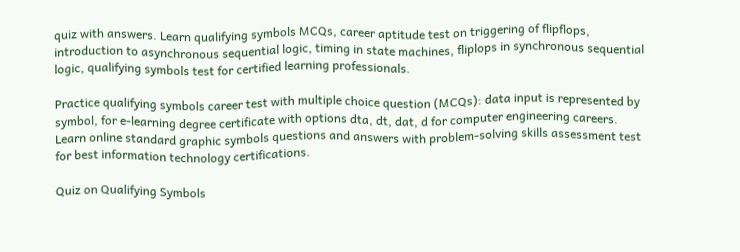quiz with answers. Learn qualifying symbols MCQs, career aptitude test on triggering of flipflops, introduction to asynchronous sequential logic, timing in state machines, fliplops in synchronous sequential logic, qualifying symbols test for certified learning professionals.

Practice qualifying symbols career test with multiple choice question (MCQs): data input is represented by symbol, for e-learning degree certificate with options dta, dt, dat, d for computer engineering careers. Learn online standard graphic symbols questions and answers with problem-solving skills assessment test for best information technology certifications.

Quiz on Qualifying Symbols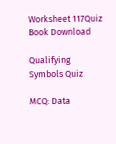Worksheet 117Quiz Book Download

Qualifying Symbols Quiz

MCQ: Data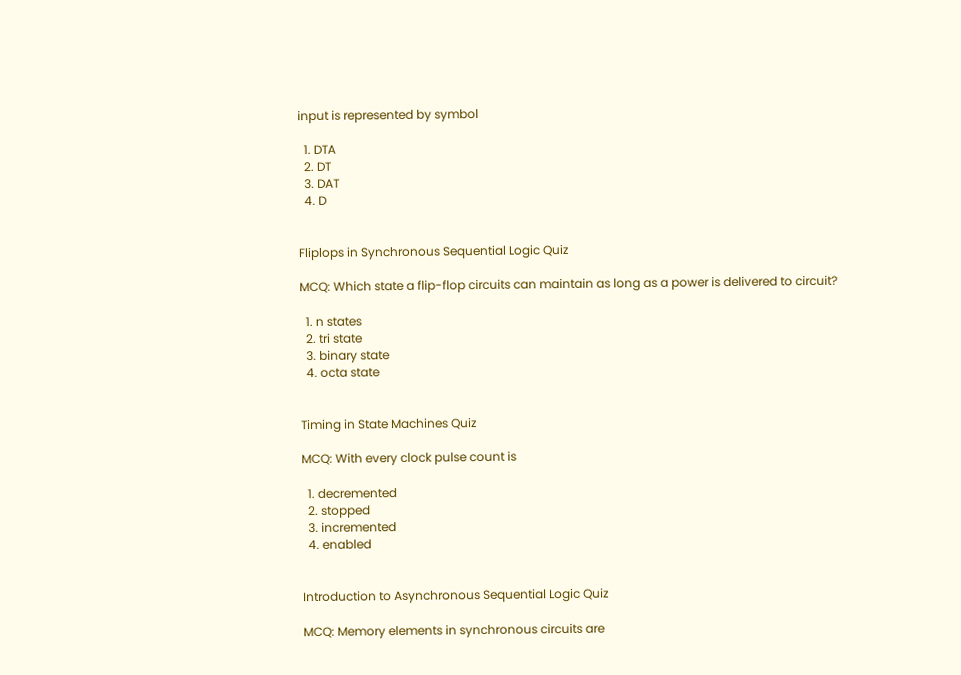input is represented by symbol

  1. DTA
  2. DT
  3. DAT
  4. D


Fliplops in Synchronous Sequential Logic Quiz

MCQ: Which state a flip-flop circuits can maintain as long as a power is delivered to circuit?

  1. n states
  2. tri state
  3. binary state
  4. octa state


Timing in State Machines Quiz

MCQ: With every clock pulse count is

  1. decremented
  2. stopped
  3. incremented
  4. enabled


Introduction to Asynchronous Sequential Logic Quiz

MCQ: Memory elements in synchronous circuits are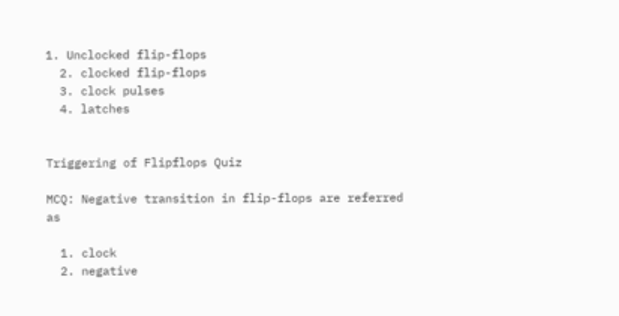1. Unclocked flip-flops
  2. clocked flip-flops
  3. clock pulses
  4. latches


Triggering of Flipflops Quiz

MCQ: Negative transition in flip-flops are referred as

  1. clock
  2. negative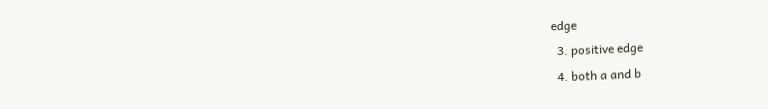edge
  3. positive edge
  4. both a and b